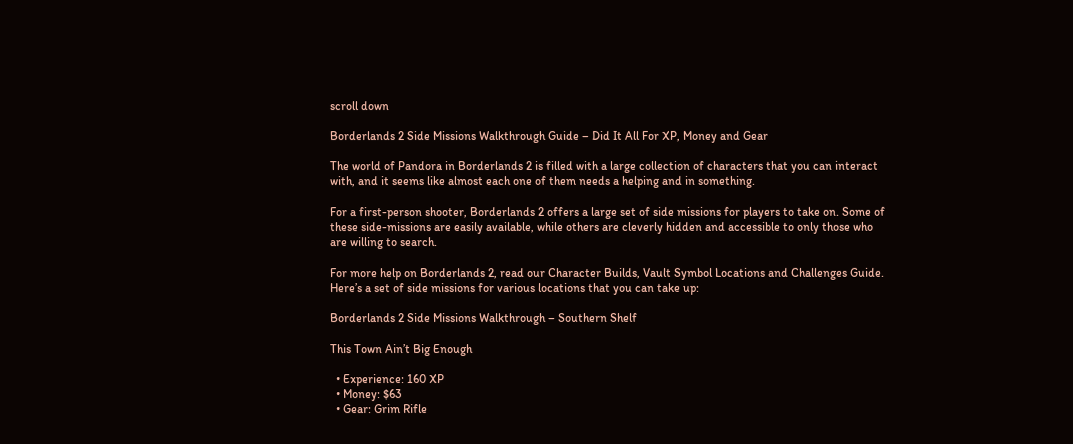scroll down

Borderlands 2 Side Missions Walkthrough Guide – Did It All For XP, Money and Gear

The world of Pandora in Borderlands 2 is filled with a large collection of characters that you can interact with, and it seems like almost each one of them needs a helping and in something.

For a first-person shooter, Borderlands 2 offers a large set of side missions for players to take on. Some of these side-missions are easily available, while others are cleverly hidden and accessible to only those who are willing to search.

For more help on Borderlands 2, read our Character Builds, Vault Symbol Locations and Challenges Guide. Here’s a set of side missions for various locations that you can take up:

Borderlands 2 Side Missions Walkthrough – Southern Shelf

This Town Ain’t Big Enough

  • Experience: 160 XP
  • Money: $63
  • Gear: Grim Rifle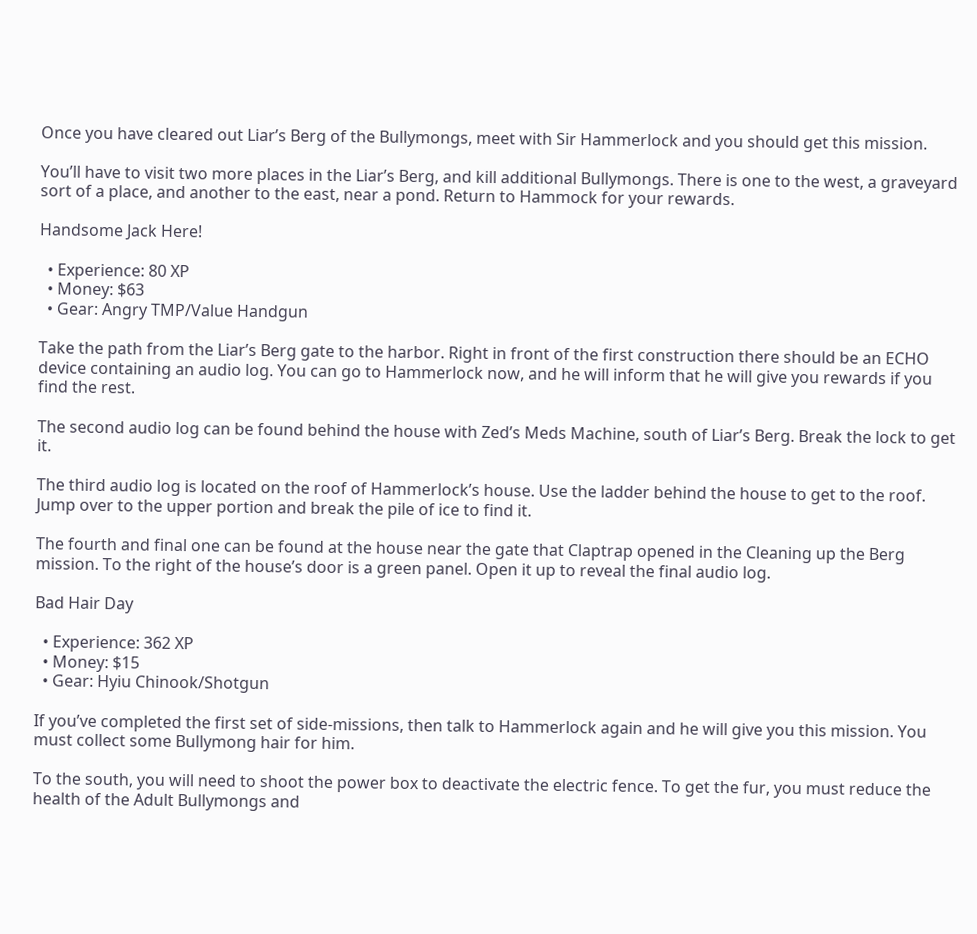Once you have cleared out Liar’s Berg of the Bullymongs, meet with Sir Hammerlock and you should get this mission.

You’ll have to visit two more places in the Liar’s Berg, and kill additional Bullymongs. There is one to the west, a graveyard sort of a place, and another to the east, near a pond. Return to Hammock for your rewards.

Handsome Jack Here!

  • Experience: 80 XP
  • Money: $63
  • Gear: Angry TMP/Value Handgun

Take the path from the Liar’s Berg gate to the harbor. Right in front of the first construction there should be an ECHO device containing an audio log. You can go to Hammerlock now, and he will inform that he will give you rewards if you find the rest.

The second audio log can be found behind the house with Zed’s Meds Machine, south of Liar’s Berg. Break the lock to get it.

The third audio log is located on the roof of Hammerlock’s house. Use the ladder behind the house to get to the roof. Jump over to the upper portion and break the pile of ice to find it.

The fourth and final one can be found at the house near the gate that Claptrap opened in the Cleaning up the Berg mission. To the right of the house’s door is a green panel. Open it up to reveal the final audio log.

Bad Hair Day

  • Experience: 362 XP
  • Money: $15
  • Gear: Hyiu Chinook/Shotgun

If you’ve completed the first set of side-missions, then talk to Hammerlock again and he will give you this mission. You must collect some Bullymong hair for him.

To the south, you will need to shoot the power box to deactivate the electric fence. To get the fur, you must reduce the health of the Adult Bullymongs and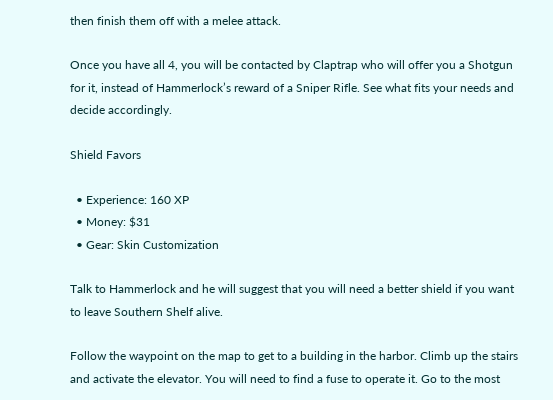then finish them off with a melee attack.

Once you have all 4, you will be contacted by Claptrap who will offer you a Shotgun for it, instead of Hammerlock’s reward of a Sniper Rifle. See what fits your needs and decide accordingly.

Shield Favors

  • Experience: 160 XP
  • Money: $31
  • Gear: Skin Customization

Talk to Hammerlock and he will suggest that you will need a better shield if you want to leave Southern Shelf alive.

Follow the waypoint on the map to get to a building in the harbor. Climb up the stairs and activate the elevator. You will need to find a fuse to operate it. Go to the most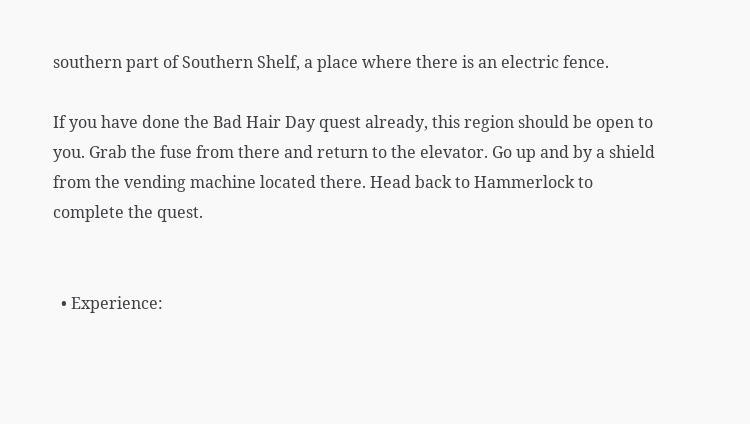southern part of Southern Shelf, a place where there is an electric fence.

If you have done the Bad Hair Day quest already, this region should be open to you. Grab the fuse from there and return to the elevator. Go up and by a shield from the vending machine located there. Head back to Hammerlock to complete the quest.


  • Experience: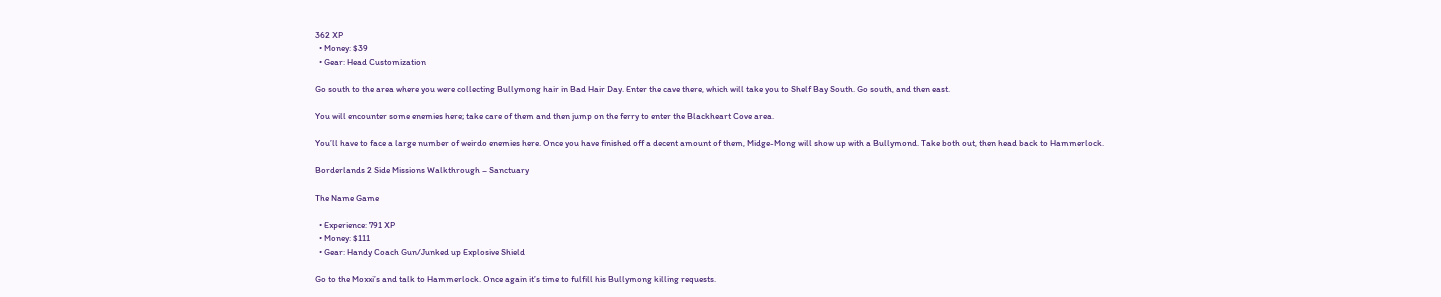362 XP
  • Money: $39
  • Gear: Head Customization

Go south to the area where you were collecting Bullymong hair in Bad Hair Day. Enter the cave there, which will take you to Shelf Bay South. Go south, and then east.

You will encounter some enemies here; take care of them and then jump on the ferry to enter the Blackheart Cove area.

You’ll have to face a large number of weirdo enemies here. Once you have finished off a decent amount of them, Midge-Mong will show up with a Bullymond. Take both out, then head back to Hammerlock.

Borderlands 2 Side Missions Walkthrough – Sanctuary

The Name Game

  • Experience: 791 XP
  • Money: $111
  • Gear: Handy Coach Gun/Junked up Explosive Shield

Go to the Moxxi’s and talk to Hammerlock. Once again it’s time to fulfill his Bullymong killing requests.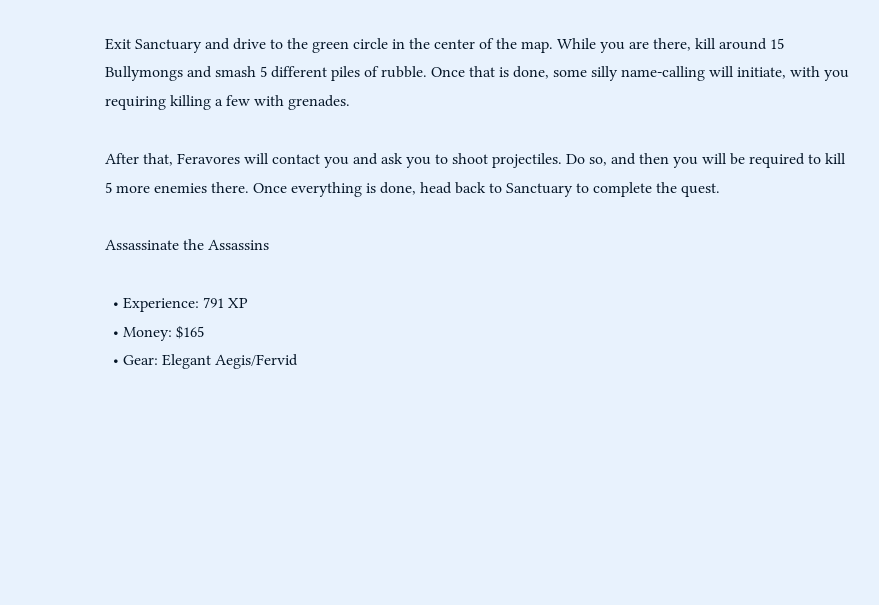Exit Sanctuary and drive to the green circle in the center of the map. While you are there, kill around 15 Bullymongs and smash 5 different piles of rubble. Once that is done, some silly name-calling will initiate, with you requiring killing a few with grenades.

After that, Feravores will contact you and ask you to shoot projectiles. Do so, and then you will be required to kill 5 more enemies there. Once everything is done, head back to Sanctuary to complete the quest.

Assassinate the Assassins

  • Experience: 791 XP
  • Money: $165
  • Gear: Elegant Aegis/Fervid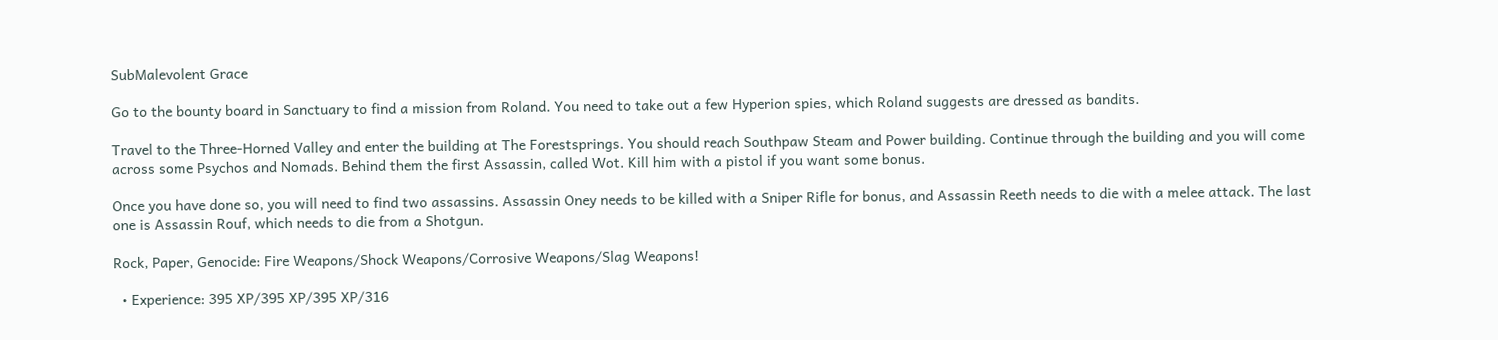SubMalevolent Grace

Go to the bounty board in Sanctuary to find a mission from Roland. You need to take out a few Hyperion spies, which Roland suggests are dressed as bandits.

Travel to the Three-Horned Valley and enter the building at The Forestsprings. You should reach Southpaw Steam and Power building. Continue through the building and you will come across some Psychos and Nomads. Behind them the first Assassin, called Wot. Kill him with a pistol if you want some bonus.

Once you have done so, you will need to find two assassins. Assassin Oney needs to be killed with a Sniper Rifle for bonus, and Assassin Reeth needs to die with a melee attack. The last one is Assassin Rouf, which needs to die from a Shotgun.

Rock, Paper, Genocide: Fire Weapons/Shock Weapons/Corrosive Weapons/Slag Weapons!

  • Experience: 395 XP/395 XP/395 XP/316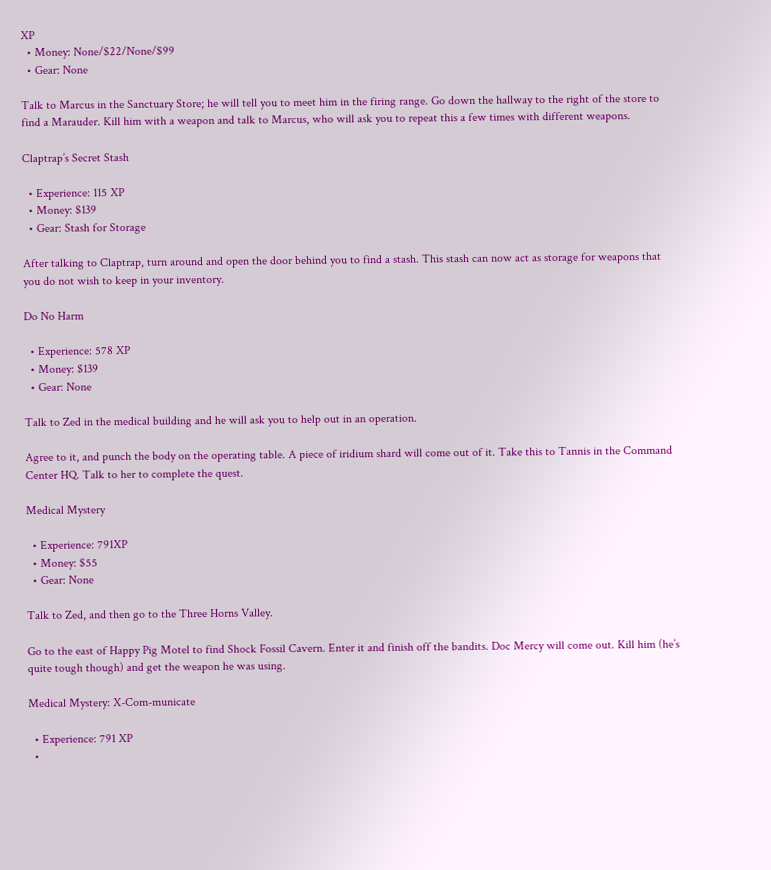XP
  • Money: None/$22/None/$99
  • Gear: None

Talk to Marcus in the Sanctuary Store; he will tell you to meet him in the firing range. Go down the hallway to the right of the store to find a Marauder. Kill him with a weapon and talk to Marcus, who will ask you to repeat this a few times with different weapons.

Claptrap’s Secret Stash

  • Experience: 115 XP
  • Money: $139
  • Gear: Stash for Storage

After talking to Claptrap, turn around and open the door behind you to find a stash. This stash can now act as storage for weapons that you do not wish to keep in your inventory.

Do No Harm

  • Experience: 578 XP
  • Money: $139
  • Gear: None

Talk to Zed in the medical building and he will ask you to help out in an operation.

Agree to it, and punch the body on the operating table. A piece of iridium shard will come out of it. Take this to Tannis in the Command Center HQ. Talk to her to complete the quest.

Medical Mystery

  • Experience: 791XP
  • Money: $55
  • Gear: None

Talk to Zed, and then go to the Three Horns Valley.

Go to the east of Happy Pig Motel to find Shock Fossil Cavern. Enter it and finish off the bandits. Doc Mercy will come out. Kill him (he’s quite tough though) and get the weapon he was using.

Medical Mystery: X-Com-municate

  • Experience: 791 XP
  •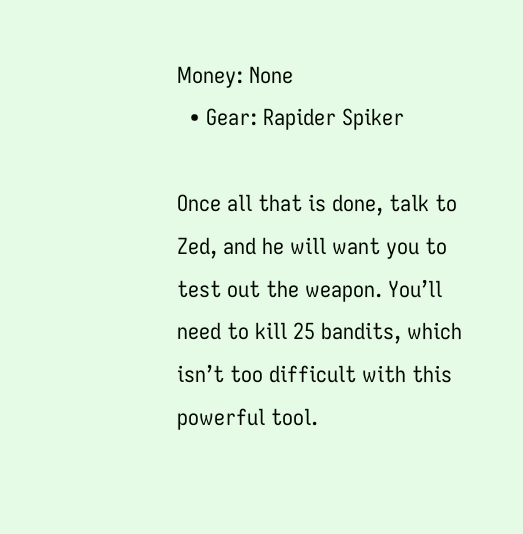Money: None
  • Gear: Rapider Spiker

Once all that is done, talk to Zed, and he will want you to test out the weapon. You’ll need to kill 25 bandits, which isn’t too difficult with this powerful tool.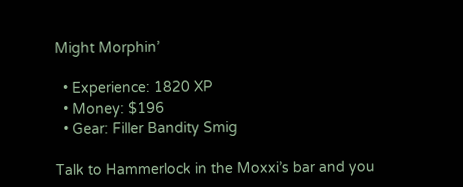Might Morphin’

  • Experience: 1820 XP
  • Money: $196
  • Gear: Filler Bandity Smig

Talk to Hammerlock in the Moxxi’s bar and you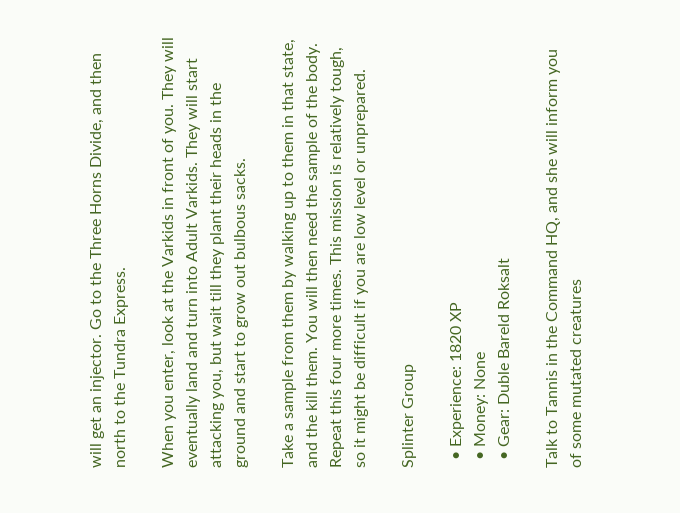will get an injector. Go to the Three Horns Divide, and then north to the Tundra Express.

When you enter, look at the Varkids in front of you. They will eventually land and turn into Adult Varkids. They will start attacking you, but wait till they plant their heads in the ground and start to grow out bulbous sacks.

Take a sample from them by walking up to them in that state, and the kill them. You will then need the sample of the body. Repeat this four more times. This mission is relatively tough, so it might be difficult if you are low level or unprepared.

Splinter Group

  • Experience: 1820 XP
  • Money: None
  • Gear: Duble Bareld Roksalt

Talk to Tannis in the Command HQ, and she will inform you of some mutated creatures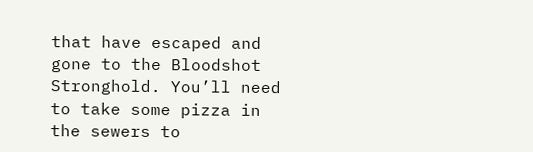that have escaped and gone to the Bloodshot Stronghold. You’ll need to take some pizza in the sewers to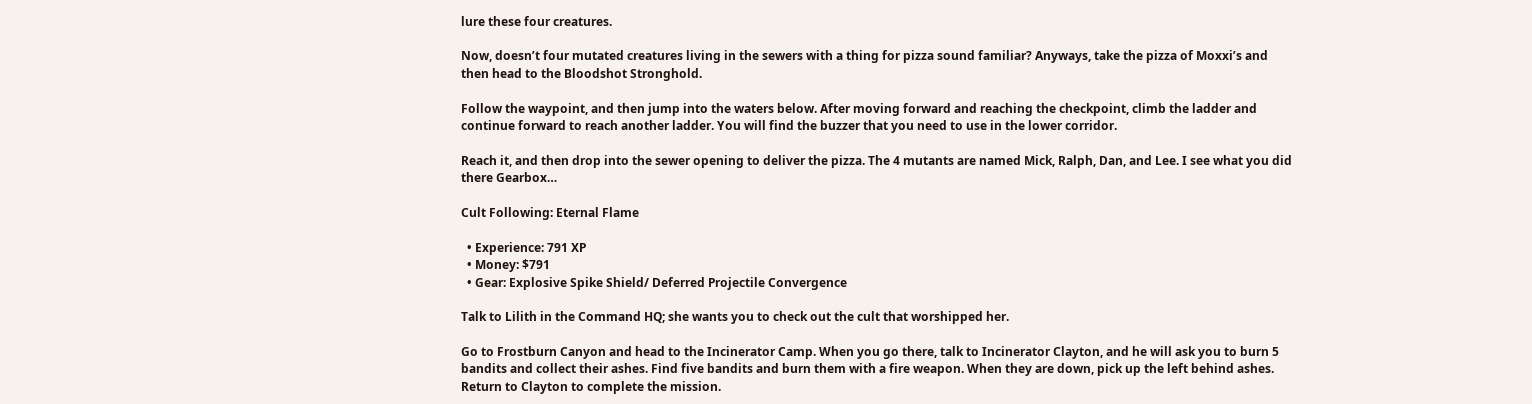lure these four creatures.

Now, doesn’t four mutated creatures living in the sewers with a thing for pizza sound familiar? Anyways, take the pizza of Moxxi’s and then head to the Bloodshot Stronghold.

Follow the waypoint, and then jump into the waters below. After moving forward and reaching the checkpoint, climb the ladder and continue forward to reach another ladder. You will find the buzzer that you need to use in the lower corridor.

Reach it, and then drop into the sewer opening to deliver the pizza. The 4 mutants are named Mick, Ralph, Dan, and Lee. I see what you did there Gearbox…

Cult Following: Eternal Flame

  • Experience: 791 XP
  • Money: $791
  • Gear: Explosive Spike Shield/ Deferred Projectile Convergence

Talk to Lilith in the Command HQ; she wants you to check out the cult that worshipped her.

Go to Frostburn Canyon and head to the Incinerator Camp. When you go there, talk to Incinerator Clayton, and he will ask you to burn 5 bandits and collect their ashes. Find five bandits and burn them with a fire weapon. When they are down, pick up the left behind ashes. Return to Clayton to complete the mission.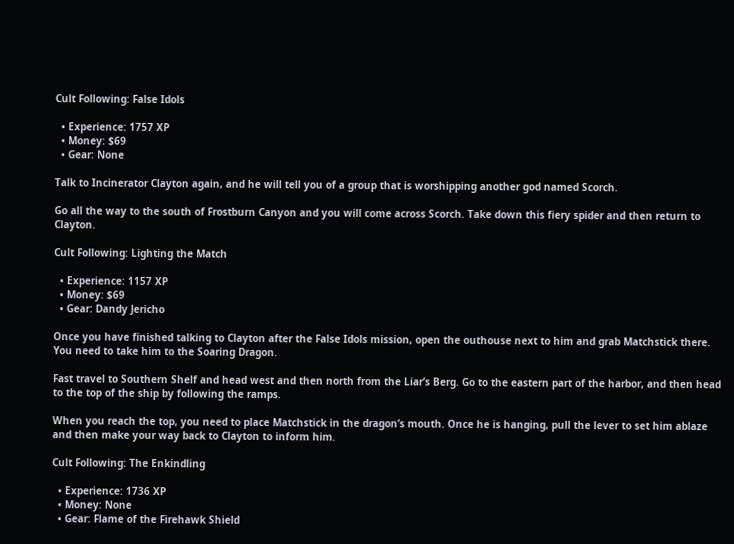Cult Following: False Idols

  • Experience: 1757 XP
  • Money: $69
  • Gear: None

Talk to Incinerator Clayton again, and he will tell you of a group that is worshipping another god named Scorch.

Go all the way to the south of Frostburn Canyon and you will come across Scorch. Take down this fiery spider and then return to Clayton.

Cult Following: Lighting the Match

  • Experience: 1157 XP
  • Money: $69
  • Gear: Dandy Jericho

Once you have finished talking to Clayton after the False Idols mission, open the outhouse next to him and grab Matchstick there. You need to take him to the Soaring Dragon.

Fast travel to Southern Shelf and head west and then north from the Liar’s Berg. Go to the eastern part of the harbor, and then head to the top of the ship by following the ramps.

When you reach the top, you need to place Matchstick in the dragon’s mouth. Once he is hanging, pull the lever to set him ablaze and then make your way back to Clayton to inform him.

Cult Following: The Enkindling

  • Experience: 1736 XP
  • Money: None
  • Gear: Flame of the Firehawk Shield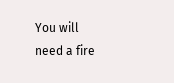You will need a fire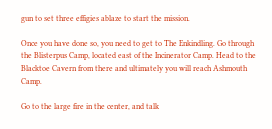gun to set three effigies ablaze to start the mission.

Once you have done so, you need to get to The Enkindling. Go through the Blisterpus Camp, located east of the Incinerator Camp. Head to the Blacktoe Cavern from there and ultimately you will reach Ashmouth Camp.

Go to the large fire in the center, and talk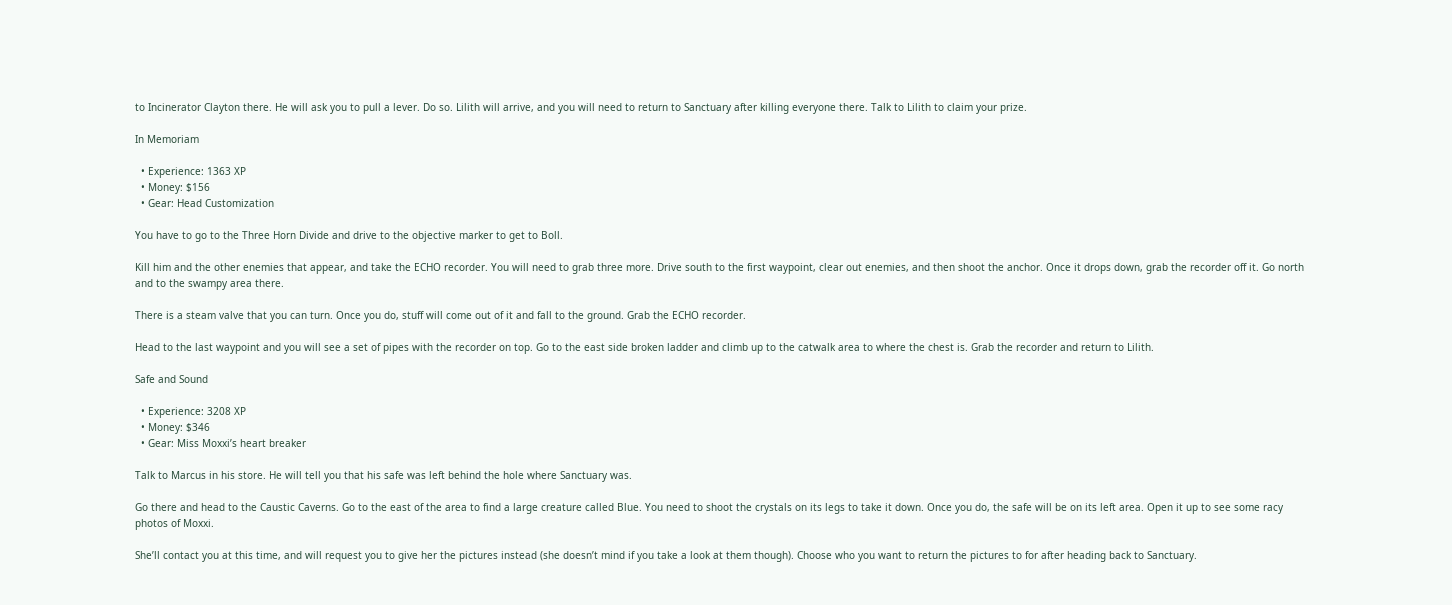to Incinerator Clayton there. He will ask you to pull a lever. Do so. Lilith will arrive, and you will need to return to Sanctuary after killing everyone there. Talk to Lilith to claim your prize.

In Memoriam

  • Experience: 1363 XP
  • Money: $156
  • Gear: Head Customization

You have to go to the Three Horn Divide and drive to the objective marker to get to Boll.

Kill him and the other enemies that appear, and take the ECHO recorder. You will need to grab three more. Drive south to the first waypoint, clear out enemies, and then shoot the anchor. Once it drops down, grab the recorder off it. Go north and to the swampy area there.

There is a steam valve that you can turn. Once you do, stuff will come out of it and fall to the ground. Grab the ECHO recorder.

Head to the last waypoint and you will see a set of pipes with the recorder on top. Go to the east side broken ladder and climb up to the catwalk area to where the chest is. Grab the recorder and return to Lilith.

Safe and Sound

  • Experience: 3208 XP
  • Money: $346
  • Gear: Miss Moxxi’s heart breaker

Talk to Marcus in his store. He will tell you that his safe was left behind the hole where Sanctuary was.

Go there and head to the Caustic Caverns. Go to the east of the area to find a large creature called Blue. You need to shoot the crystals on its legs to take it down. Once you do, the safe will be on its left area. Open it up to see some racy photos of Moxxi.

She’ll contact you at this time, and will request you to give her the pictures instead (she doesn’t mind if you take a look at them though). Choose who you want to return the pictures to for after heading back to Sanctuary.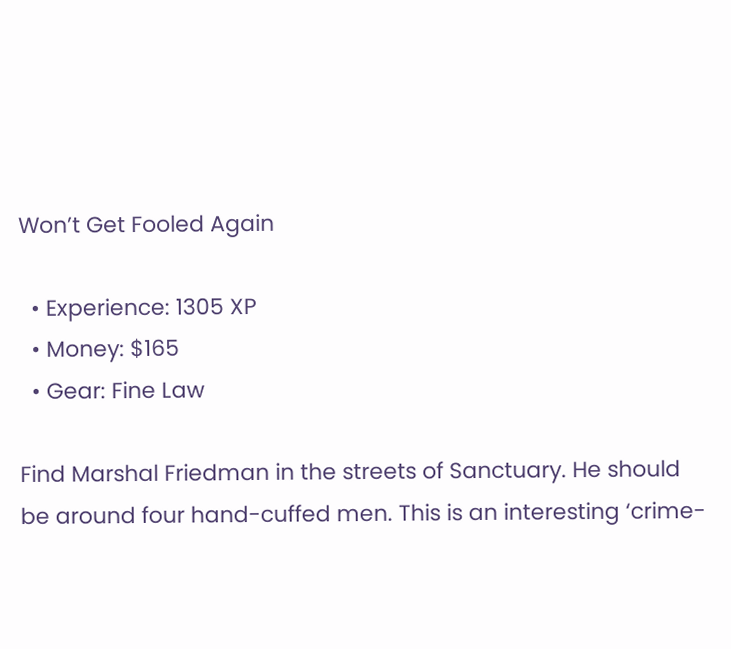Won’t Get Fooled Again

  • Experience: 1305 XP
  • Money: $165
  • Gear: Fine Law

Find Marshal Friedman in the streets of Sanctuary. He should be around four hand-cuffed men. This is an interesting ‘crime-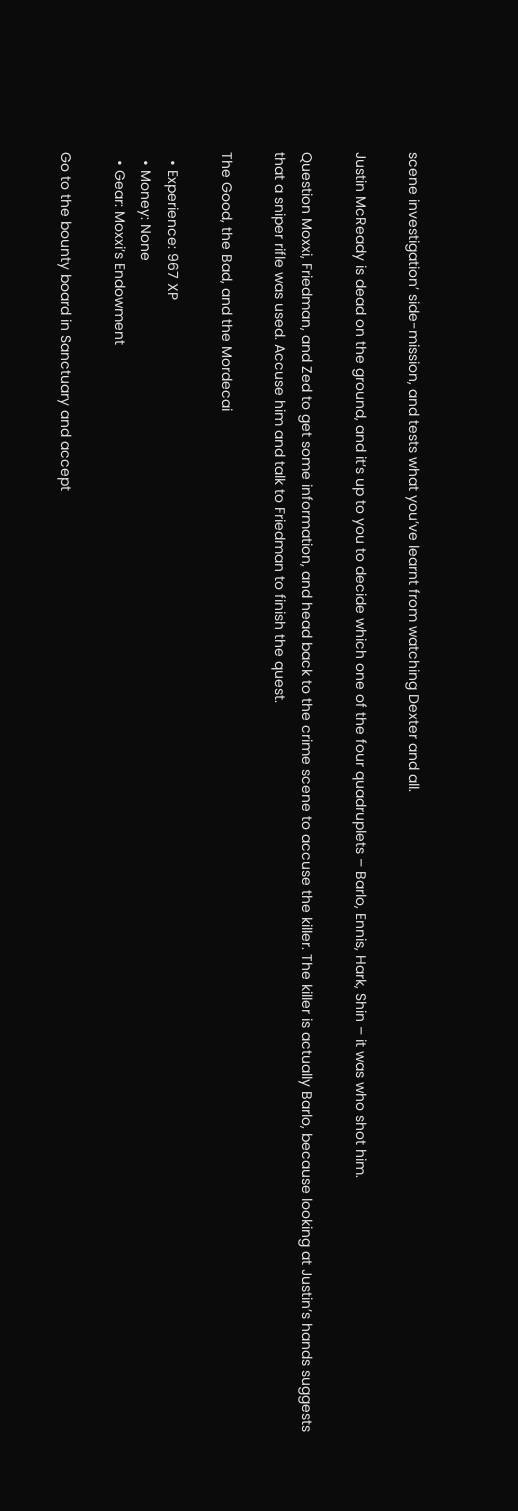scene investigation’ side-mission, and tests what you’ve learnt from watching Dexter and all.

Justin McReady is dead on the ground, and it’s up to you to decide which one of the four quadruplets – Barlo, Ennis, Hark, Shin – it was who shot him.

Question Moxxi, Friedman, and Zed to get some information, and head back to the crime scene to accuse the killer. The killer is actually Barlo, because looking at Justin’s hands suggests that a sniper rifle was used. Accuse him and talk to Friedman to finish the quest.

The Good, the Bad, and the Mordecai

  • Experience: 967 XP
  • Money: None
  • Gear: Moxxi’s Endowment

Go to the bounty board in Sanctuary and accept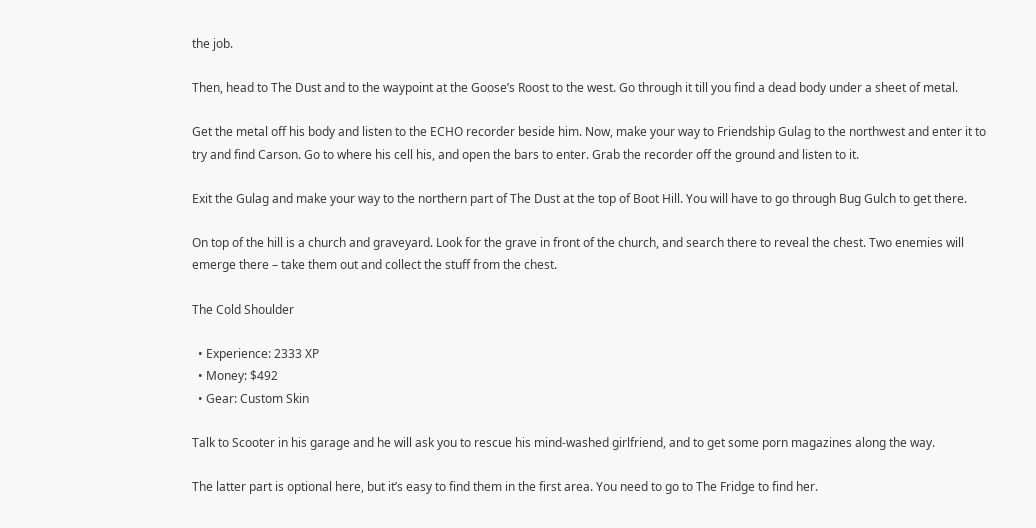the job.

Then, head to The Dust and to the waypoint at the Goose’s Roost to the west. Go through it till you find a dead body under a sheet of metal.

Get the metal off his body and listen to the ECHO recorder beside him. Now, make your way to Friendship Gulag to the northwest and enter it to try and find Carson. Go to where his cell his, and open the bars to enter. Grab the recorder off the ground and listen to it.

Exit the Gulag and make your way to the northern part of The Dust at the top of Boot Hill. You will have to go through Bug Gulch to get there.

On top of the hill is a church and graveyard. Look for the grave in front of the church, and search there to reveal the chest. Two enemies will emerge there – take them out and collect the stuff from the chest.

The Cold Shoulder

  • Experience: 2333 XP
  • Money: $492
  • Gear: Custom Skin

Talk to Scooter in his garage and he will ask you to rescue his mind-washed girlfriend, and to get some porn magazines along the way.

The latter part is optional here, but it’s easy to find them in the first area. You need to go to The Fridge to find her.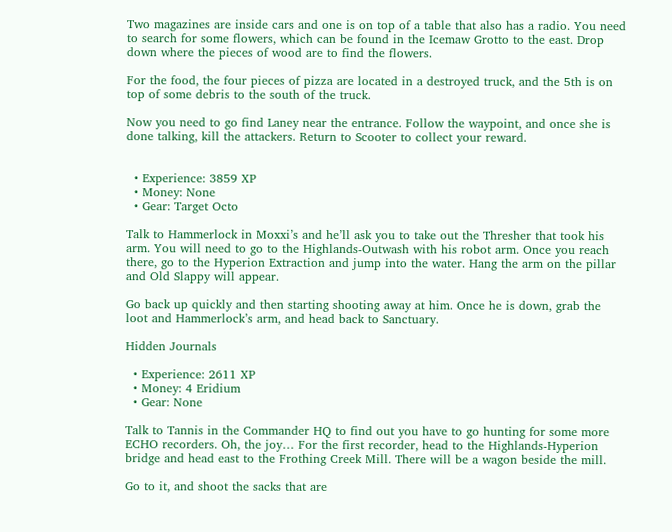Two magazines are inside cars and one is on top of a table that also has a radio. You need to search for some flowers, which can be found in the Icemaw Grotto to the east. Drop down where the pieces of wood are to find the flowers.

For the food, the four pieces of pizza are located in a destroyed truck, and the 5th is on top of some debris to the south of the truck.

Now you need to go find Laney near the entrance. Follow the waypoint, and once she is done talking, kill the attackers. Return to Scooter to collect your reward.


  • Experience: 3859 XP
  • Money: None
  • Gear: Target Octo

Talk to Hammerlock in Moxxi’s and he’ll ask you to take out the Thresher that took his arm. You will need to go to the Highlands-Outwash with his robot arm. Once you reach there, go to the Hyperion Extraction and jump into the water. Hang the arm on the pillar and Old Slappy will appear.

Go back up quickly and then starting shooting away at him. Once he is down, grab the loot and Hammerlock’s arm, and head back to Sanctuary.

Hidden Journals

  • Experience: 2611 XP
  • Money: 4 Eridium
  • Gear: None

Talk to Tannis in the Commander HQ to find out you have to go hunting for some more ECHO recorders. Oh, the joy… For the first recorder, head to the Highlands-Hyperion bridge and head east to the Frothing Creek Mill. There will be a wagon beside the mill.

Go to it, and shoot the sacks that are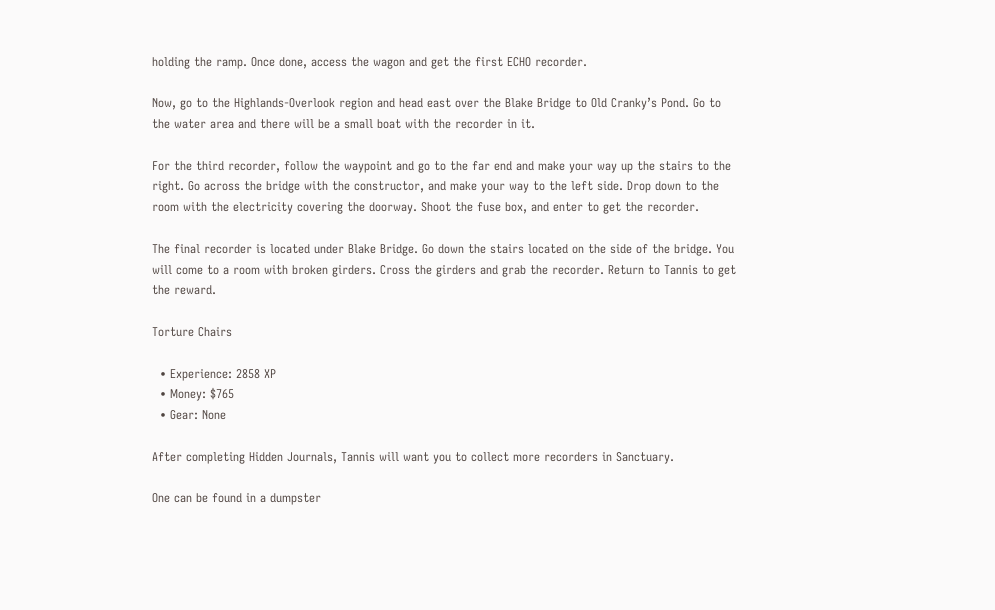holding the ramp. Once done, access the wagon and get the first ECHO recorder.

Now, go to the Highlands-Overlook region and head east over the Blake Bridge to Old Cranky’s Pond. Go to the water area and there will be a small boat with the recorder in it.

For the third recorder, follow the waypoint and go to the far end and make your way up the stairs to the right. Go across the bridge with the constructor, and make your way to the left side. Drop down to the room with the electricity covering the doorway. Shoot the fuse box, and enter to get the recorder.

The final recorder is located under Blake Bridge. Go down the stairs located on the side of the bridge. You will come to a room with broken girders. Cross the girders and grab the recorder. Return to Tannis to get the reward.

Torture Chairs

  • Experience: 2858 XP
  • Money: $765
  • Gear: None

After completing Hidden Journals, Tannis will want you to collect more recorders in Sanctuary.

One can be found in a dumpster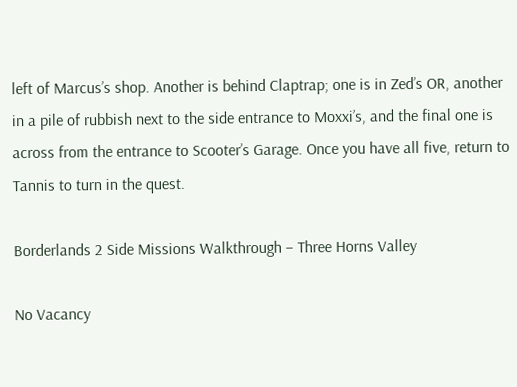left of Marcus’s shop. Another is behind Claptrap; one is in Zed’s OR, another in a pile of rubbish next to the side entrance to Moxxi’s, and the final one is across from the entrance to Scooter’s Garage. Once you have all five, return to Tannis to turn in the quest.

Borderlands 2 Side Missions Walkthrough – Three Horns Valley

No Vacancy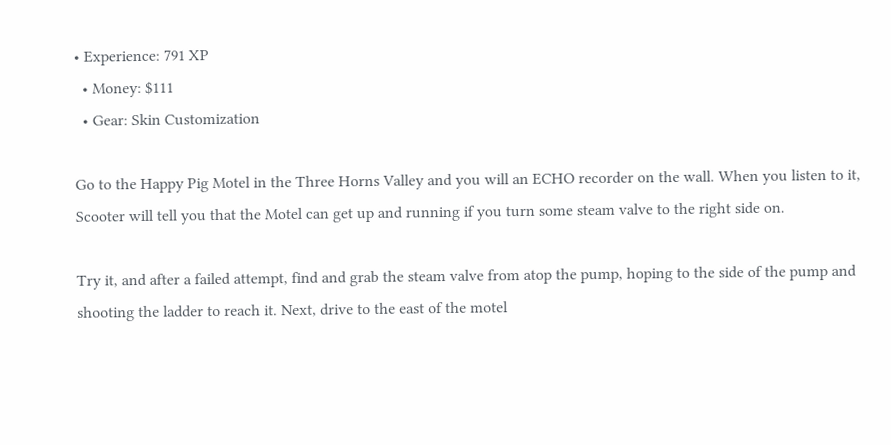• Experience: 791 XP
  • Money: $111
  • Gear: Skin Customization

Go to the Happy Pig Motel in the Three Horns Valley and you will an ECHO recorder on the wall. When you listen to it, Scooter will tell you that the Motel can get up and running if you turn some steam valve to the right side on.

Try it, and after a failed attempt, find and grab the steam valve from atop the pump, hoping to the side of the pump and shooting the ladder to reach it. Next, drive to the east of the motel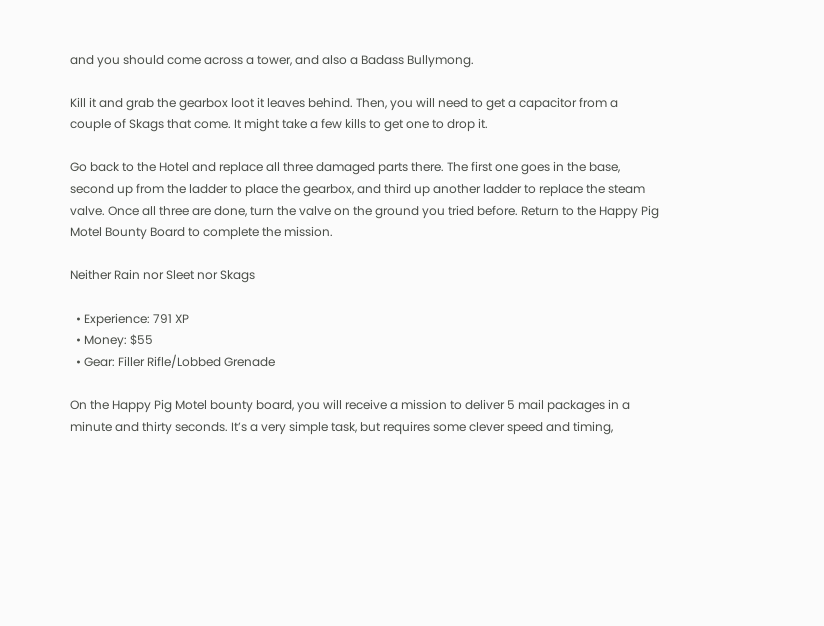and you should come across a tower, and also a Badass Bullymong.

Kill it and grab the gearbox loot it leaves behind. Then, you will need to get a capacitor from a couple of Skags that come. It might take a few kills to get one to drop it.

Go back to the Hotel and replace all three damaged parts there. The first one goes in the base, second up from the ladder to place the gearbox, and third up another ladder to replace the steam valve. Once all three are done, turn the valve on the ground you tried before. Return to the Happy Pig Motel Bounty Board to complete the mission.

Neither Rain nor Sleet nor Skags

  • Experience: 791 XP
  • Money: $55
  • Gear: Filler Rifle/Lobbed Grenade

On the Happy Pig Motel bounty board, you will receive a mission to deliver 5 mail packages in a minute and thirty seconds. It’s a very simple task, but requires some clever speed and timing,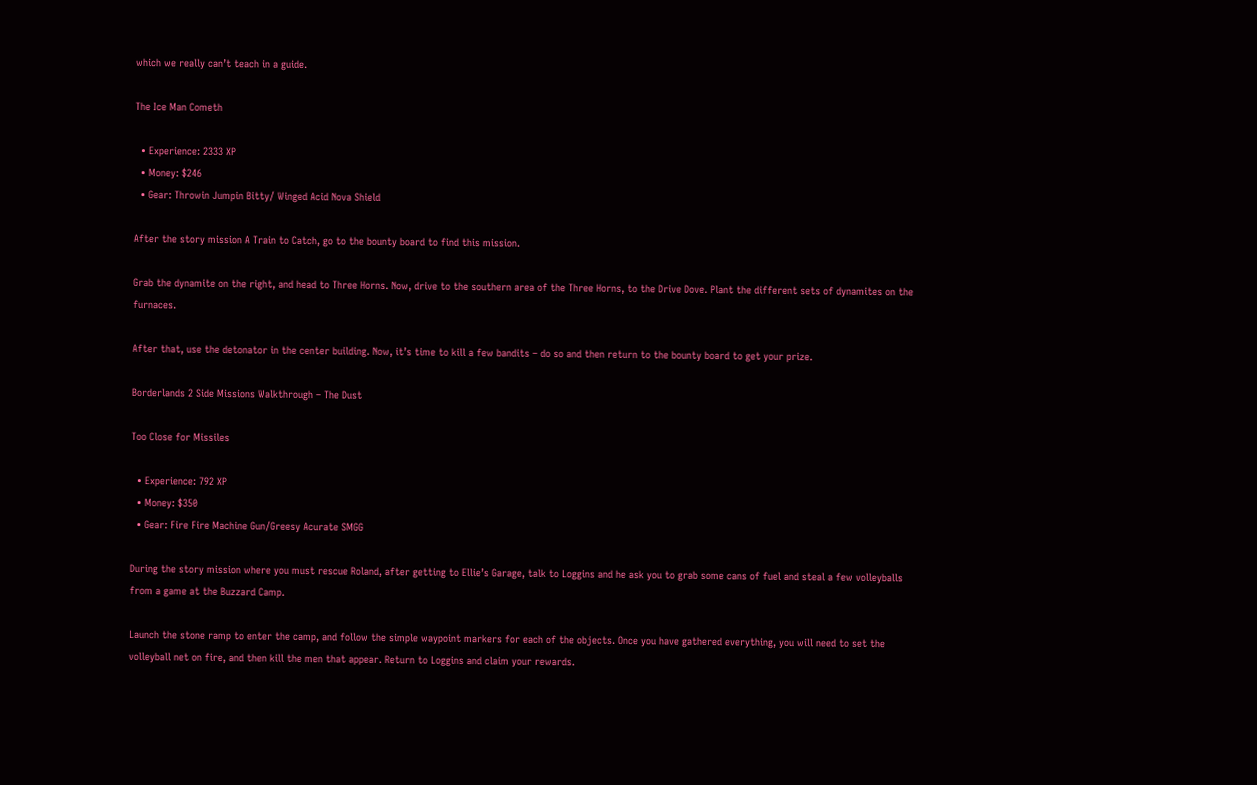which we really can’t teach in a guide.

The Ice Man Cometh

  • Experience: 2333 XP
  • Money: $246
  • Gear: Throwin Jumpin Bitty/ Winged Acid Nova Shield

After the story mission A Train to Catch, go to the bounty board to find this mission.

Grab the dynamite on the right, and head to Three Horns. Now, drive to the southern area of the Three Horns, to the Drive Dove. Plant the different sets of dynamites on the furnaces.

After that, use the detonator in the center building. Now, it’s time to kill a few bandits – do so and then return to the bounty board to get your prize.

Borderlands 2 Side Missions Walkthrough – The Dust

Too Close for Missiles

  • Experience: 792 XP
  • Money: $350
  • Gear: Fire Fire Machine Gun/Greesy Acurate SMGG

During the story mission where you must rescue Roland, after getting to Ellie’s Garage, talk to Loggins and he ask you to grab some cans of fuel and steal a few volleyballs from a game at the Buzzard Camp.

Launch the stone ramp to enter the camp, and follow the simple waypoint markers for each of the objects. Once you have gathered everything, you will need to set the volleyball net on fire, and then kill the men that appear. Return to Loggins and claim your rewards.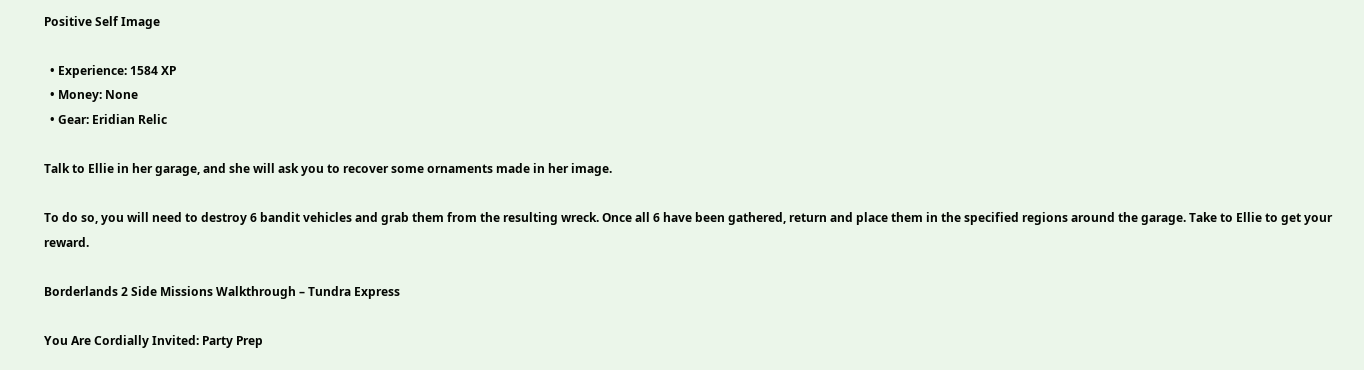Positive Self Image

  • Experience: 1584 XP
  • Money: None
  • Gear: Eridian Relic

Talk to Ellie in her garage, and she will ask you to recover some ornaments made in her image.

To do so, you will need to destroy 6 bandit vehicles and grab them from the resulting wreck. Once all 6 have been gathered, return and place them in the specified regions around the garage. Take to Ellie to get your reward.

Borderlands 2 Side Missions Walkthrough – Tundra Express

You Are Cordially Invited: Party Prep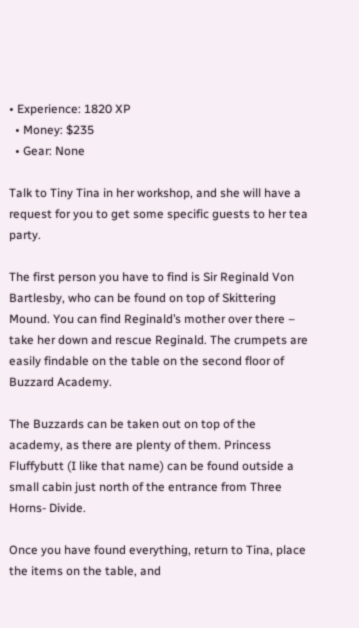• Experience: 1820 XP
  • Money: $235
  • Gear: None

Talk to Tiny Tina in her workshop, and she will have a request for you to get some specific guests to her tea party.

The first person you have to find is Sir Reginald Von Bartlesby, who can be found on top of Skittering Mound. You can find Reginald’s mother over there – take her down and rescue Reginald. The crumpets are easily findable on the table on the second floor of Buzzard Academy.

The Buzzards can be taken out on top of the academy, as there are plenty of them. Princess Fluffybutt (I like that name) can be found outside a small cabin just north of the entrance from Three Horns- Divide.

Once you have found everything, return to Tina, place the items on the table, and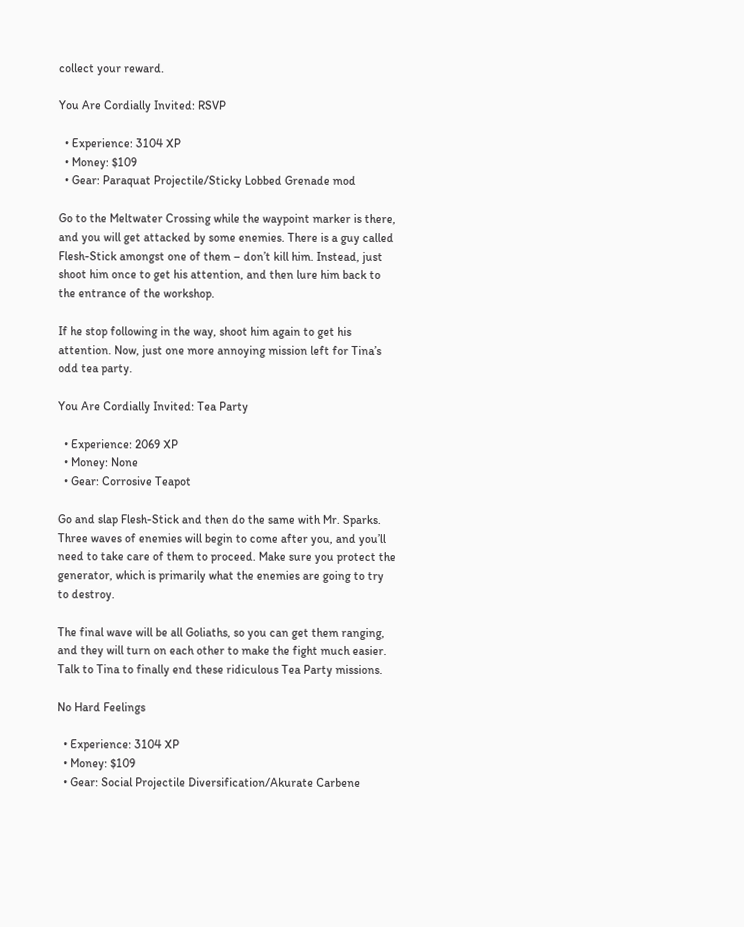collect your reward.

You Are Cordially Invited: RSVP

  • Experience: 3104 XP
  • Money: $109
  • Gear: Paraquat Projectile/Sticky Lobbed Grenade mod

Go to the Meltwater Crossing while the waypoint marker is there, and you will get attacked by some enemies. There is a guy called Flesh-Stick amongst one of them – don’t kill him. Instead, just shoot him once to get his attention, and then lure him back to the entrance of the workshop.

If he stop following in the way, shoot him again to get his attention. Now, just one more annoying mission left for Tina’s odd tea party.

You Are Cordially Invited: Tea Party

  • Experience: 2069 XP
  • Money: None
  • Gear: Corrosive Teapot

Go and slap Flesh-Stick and then do the same with Mr. Sparks. Three waves of enemies will begin to come after you, and you’ll need to take care of them to proceed. Make sure you protect the generator, which is primarily what the enemies are going to try to destroy.

The final wave will be all Goliaths, so you can get them ranging, and they will turn on each other to make the fight much easier. Talk to Tina to finally end these ridiculous Tea Party missions.

No Hard Feelings

  • Experience: 3104 XP
  • Money: $109
  • Gear: Social Projectile Diversification/Akurate Carbene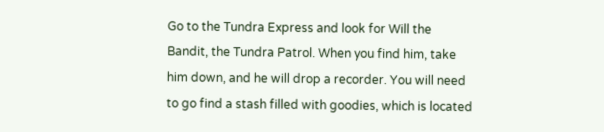Go to the Tundra Express and look for Will the Bandit, the Tundra Patrol. When you find him, take him down, and he will drop a recorder. You will need to go find a stash filled with goodies, which is located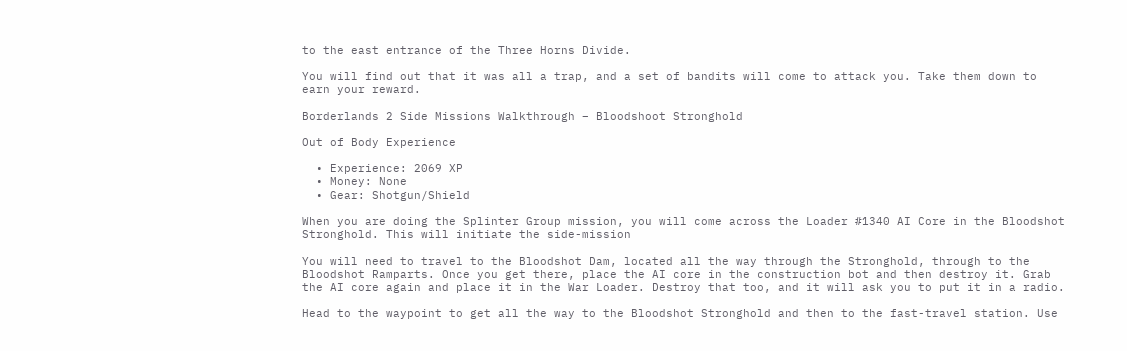to the east entrance of the Three Horns Divide.

You will find out that it was all a trap, and a set of bandits will come to attack you. Take them down to earn your reward.

Borderlands 2 Side Missions Walkthrough – Bloodshoot Stronghold

Out of Body Experience

  • Experience: 2069 XP
  • Money: None
  • Gear: Shotgun/Shield

When you are doing the Splinter Group mission, you will come across the Loader #1340 AI Core in the Bloodshot Stronghold. This will initiate the side-mission

You will need to travel to the Bloodshot Dam, located all the way through the Stronghold, through to the Bloodshot Ramparts. Once you get there, place the AI core in the construction bot and then destroy it. Grab the AI core again and place it in the War Loader. Destroy that too, and it will ask you to put it in a radio.

Head to the waypoint to get all the way to the Bloodshot Stronghold and then to the fast-travel station. Use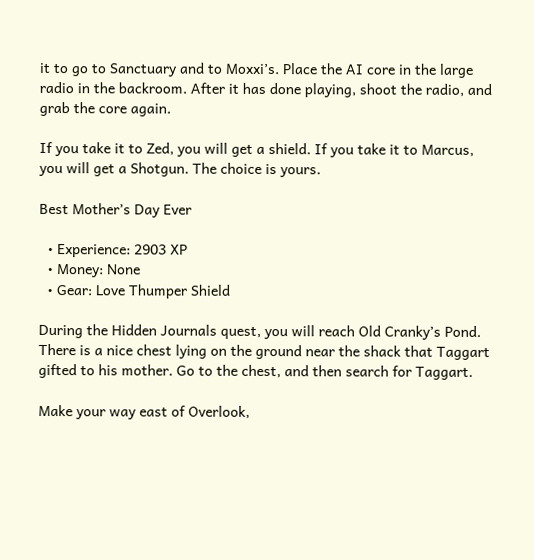it to go to Sanctuary and to Moxxi’s. Place the AI core in the large radio in the backroom. After it has done playing, shoot the radio, and grab the core again.

If you take it to Zed, you will get a shield. If you take it to Marcus, you will get a Shotgun. The choice is yours.

Best Mother’s Day Ever

  • Experience: 2903 XP
  • Money: None
  • Gear: Love Thumper Shield

During the Hidden Journals quest, you will reach Old Cranky’s Pond. There is a nice chest lying on the ground near the shack that Taggart gifted to his mother. Go to the chest, and then search for Taggart.

Make your way east of Overlook,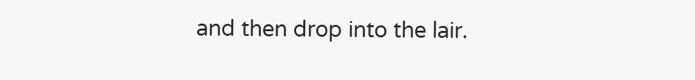and then drop into the lair.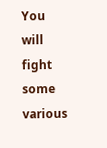You will fight some various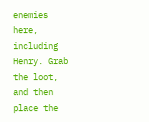enemies here, including Henry. Grab the loot, and then place the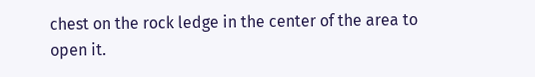chest on the rock ledge in the center of the area to open it.